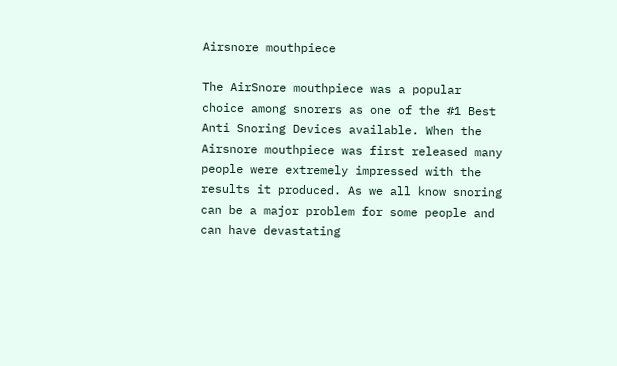Airsnore mouthpiece

The AirSnore mouthpiece was a popular choice among snorers as one of the #1 Best Anti Snoring Devices available. When the Airsnore mouthpiece was first released many people were extremely impressed with the results it produced. As we all know snoring can be a major problem for some people and can have devastating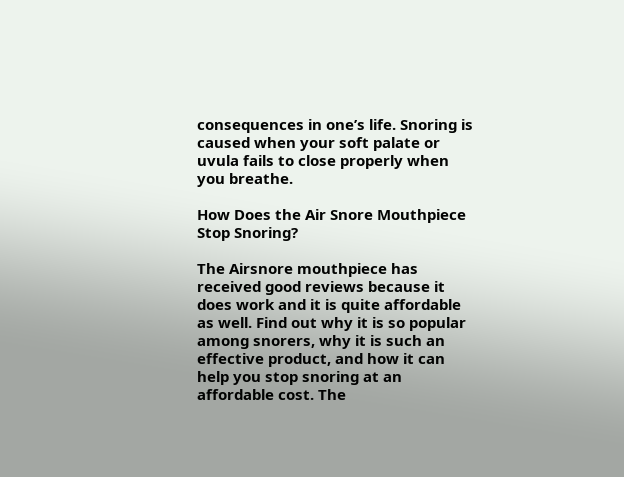consequences in one’s life. Snoring is caused when your soft palate or uvula fails to close properly when you breathe.

How Does the Air Snore Mouthpiece Stop Snoring?

The Airsnore mouthpiece has received good reviews because it does work and it is quite affordable as well. Find out why it is so popular among snorers, why it is such an effective product, and how it can help you stop snoring at an affordable cost. The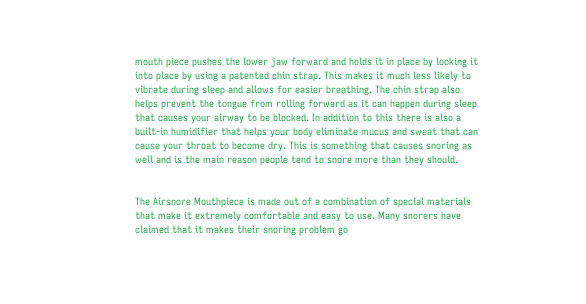mouth piece pushes the lower jaw forward and holds it in place by locking it into place by using a patented chin strap. This makes it much less likely to vibrate during sleep and allows for easier breathing. The chin strap also helps prevent the tongue from rolling forward as it can happen during sleep that causes your airway to be blocked. In addition to this there is also a built-in humidifier that helps your body eliminate mucus and sweat that can cause your throat to become dry. This is something that causes snoring as well and is the main reason people tend to snore more than they should.


The Airsnore Mouthpiece is made out of a combination of special materials that make it extremely comfortable and easy to use. Many snorers have claimed that it makes their snoring problem go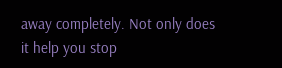away completely. Not only does it help you stop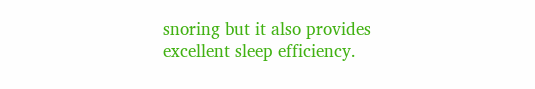snoring but it also provides excellent sleep efficiency.